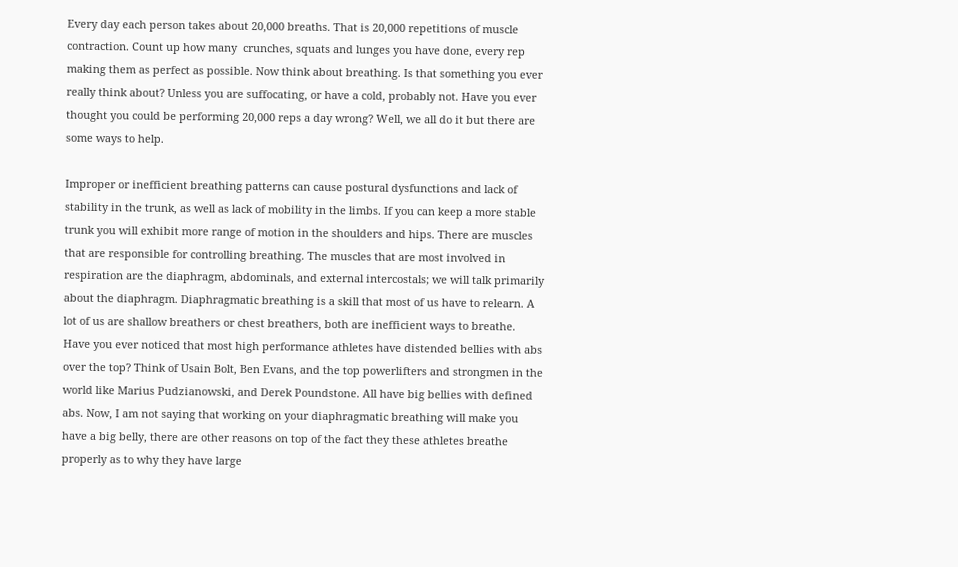Every day each person takes about 20,000 breaths. That is 20,000 repetitions of muscle contraction. Count up how many  crunches, squats and lunges you have done, every rep making them as perfect as possible. Now think about breathing. Is that something you ever really think about? Unless you are suffocating, or have a cold, probably not. Have you ever thought you could be performing 20,000 reps a day wrong? Well, we all do it but there are some ways to help.

Improper or inefficient breathing patterns can cause postural dysfunctions and lack of stability in the trunk, as well as lack of mobility in the limbs. If you can keep a more stable trunk you will exhibit more range of motion in the shoulders and hips. There are muscles that are responsible for controlling breathing. The muscles that are most involved in respiration are the diaphragm, abdominals, and external intercostals; we will talk primarily about the diaphragm. Diaphragmatic breathing is a skill that most of us have to relearn. A lot of us are shallow breathers or chest breathers, both are inefficient ways to breathe. Have you ever noticed that most high performance athletes have distended bellies with abs over the top? Think of Usain Bolt, Ben Evans, and the top powerlifters and strongmen in the world like Marius Pudzianowski, and Derek Poundstone. All have big bellies with defined abs. Now, I am not saying that working on your diaphragmatic breathing will make you have a big belly, there are other reasons on top of the fact they these athletes breathe properly as to why they have large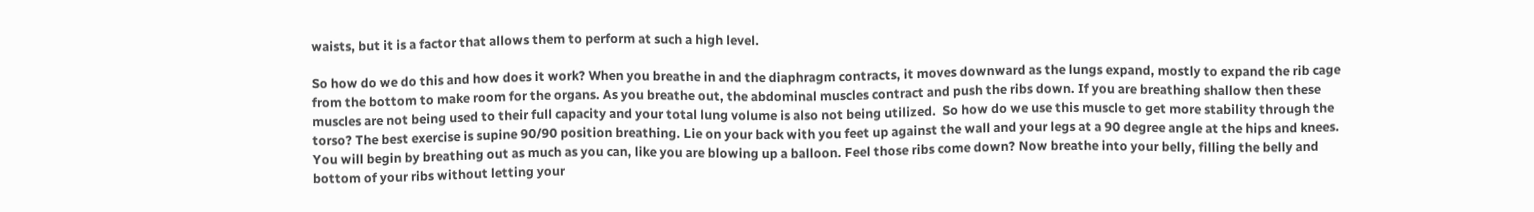waists, but it is a factor that allows them to perform at such a high level.

So how do we do this and how does it work? When you breathe in and the diaphragm contracts, it moves downward as the lungs expand, mostly to expand the rib cage from the bottom to make room for the organs. As you breathe out, the abdominal muscles contract and push the ribs down. If you are breathing shallow then these muscles are not being used to their full capacity and your total lung volume is also not being utilized.  So how do we use this muscle to get more stability through the torso? The best exercise is supine 90/90 position breathing. Lie on your back with you feet up against the wall and your legs at a 90 degree angle at the hips and knees. You will begin by breathing out as much as you can, like you are blowing up a balloon. Feel those ribs come down? Now breathe into your belly, filling the belly and bottom of your ribs without letting your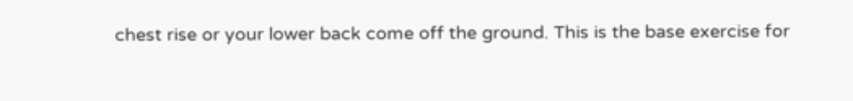chest rise or your lower back come off the ground. This is the base exercise for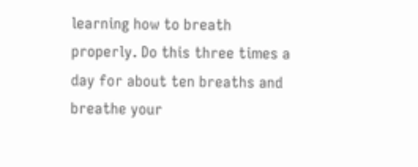learning how to breath properly. Do this three times a day for about ten breaths and breathe your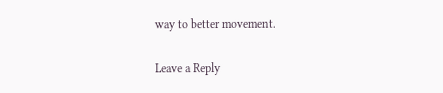way to better movement.

Leave a Reply